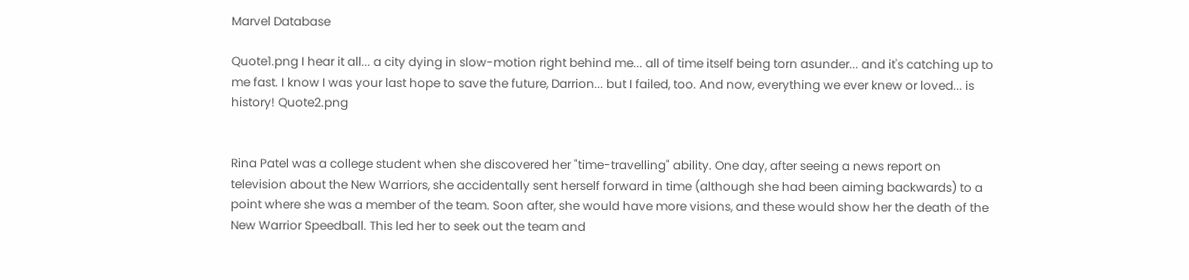Marvel Database

Quote1.png I hear it all... a city dying in slow-motion right behind me... all of time itself being torn asunder... and it's catching up to me fast. I know I was your last hope to save the future, Darrion... but I failed, too. And now, everything we ever knew or loved... is history! Quote2.png


Rina Patel was a college student when she discovered her "time-travelling" ability. One day, after seeing a news report on television about the New Warriors, she accidentally sent herself forward in time (although she had been aiming backwards) to a point where she was a member of the team. Soon after, she would have more visions, and these would show her the death of the New Warrior Speedball. This led her to seek out the team and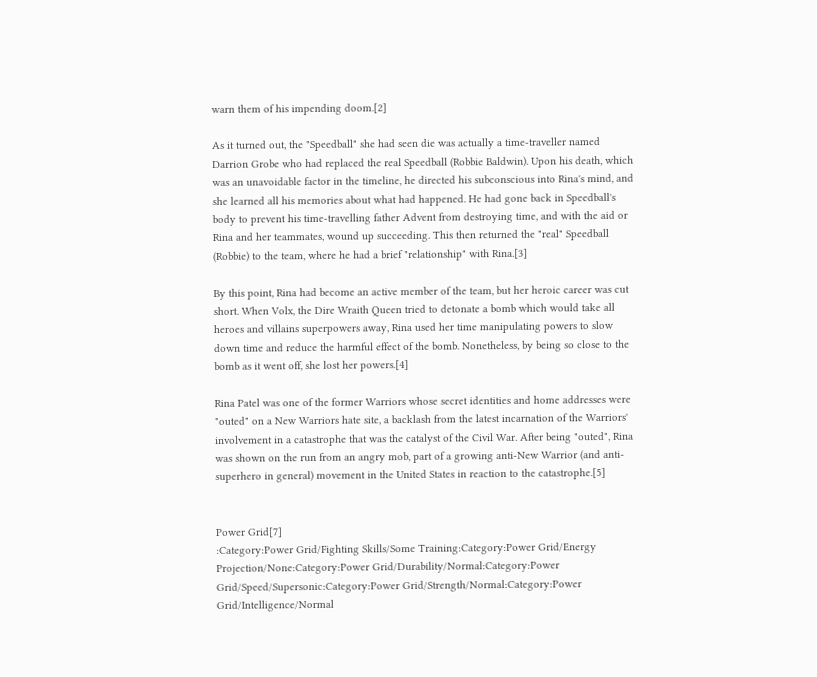warn them of his impending doom.[2]

As it turned out, the "Speedball" she had seen die was actually a time-traveller named Darrion Grobe who had replaced the real Speedball (Robbie Baldwin). Upon his death, which was an unavoidable factor in the timeline, he directed his subconscious into Rina's mind, and she learned all his memories about what had happened. He had gone back in Speedball's body to prevent his time-travelling father Advent from destroying time, and with the aid or Rina and her teammates, wound up succeeding. This then returned the "real" Speedball (Robbie) to the team, where he had a brief "relationship" with Rina.[3]

By this point, Rina had become an active member of the team, but her heroic career was cut short. When Volx, the Dire Wraith Queen tried to detonate a bomb which would take all heroes and villains superpowers away, Rina used her time manipulating powers to slow down time and reduce the harmful effect of the bomb. Nonetheless, by being so close to the bomb as it went off, she lost her powers.[4]

Rina Patel was one of the former Warriors whose secret identities and home addresses were "outed" on a New Warriors hate site, a backlash from the latest incarnation of the Warriors' involvement in a catastrophe that was the catalyst of the Civil War. After being "outed", Rina was shown on the run from an angry mob, part of a growing anti-New Warrior (and anti-superhero in general) movement in the United States in reaction to the catastrophe.[5]


Power Grid[7]
:Category:Power Grid/Fighting Skills/Some Training:Category:Power Grid/Energy Projection/None:Category:Power Grid/Durability/Normal:Category:Power Grid/Speed/Supersonic:Category:Power Grid/Strength/Normal:Category:Power Grid/Intelligence/Normal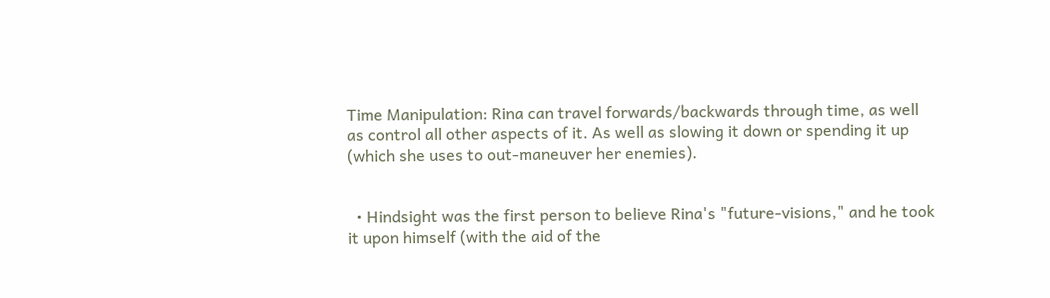Time Manipulation: Rina can travel forwards/backwards through time, as well as control all other aspects of it. As well as slowing it down or spending it up (which she uses to out-maneuver her enemies).


  • Hindsight was the first person to believe Rina's "future-visions," and he took it upon himself (with the aid of the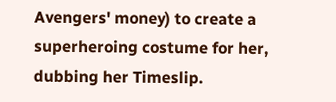Avengers' money) to create a superheroing costume for her, dubbing her Timeslip.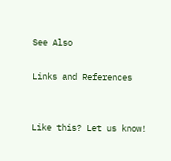See Also

Links and References


Like this? Let us know!